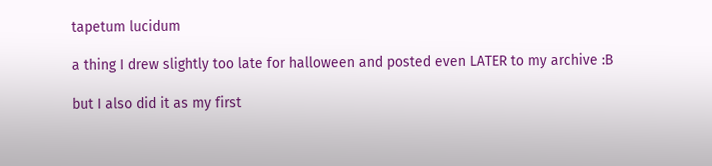tapetum lucidum

a thing I drew slightly too late for halloween and posted even LATER to my archive :B

but I also did it as my first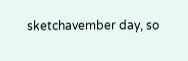sketchavember day, so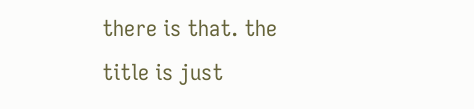there is that. the title is just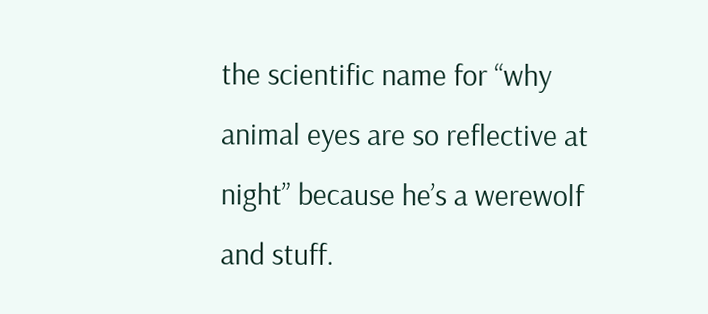the scientific name for “why animal eyes are so reflective at night” because he’s a werewolf and stuff.